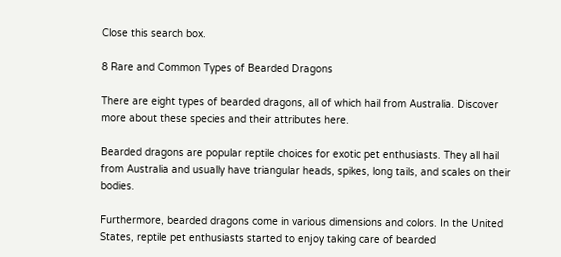Close this search box.

8 Rare and Common Types of Bearded Dragons

There are eight types of bearded dragons, all of which hail from Australia. Discover more about these species and their attributes here.

Bearded dragons are popular reptile choices for exotic pet enthusiasts. They all hail from Australia and usually have triangular heads, spikes, long tails, and scales on their bodies.

Furthermore, bearded dragons come in various dimensions and colors. In the United States, reptile pet enthusiasts started to enjoy taking care of bearded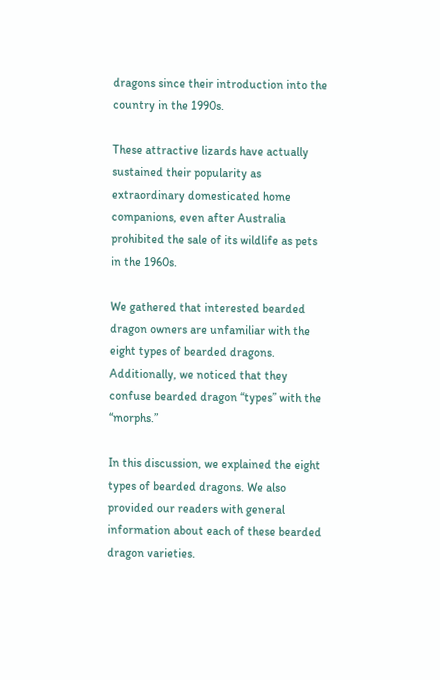dragons since their introduction into the country in the 1990s.

These attractive lizards have actually sustained their popularity as extraordinary domesticated home companions, even after Australia prohibited the sale of its wildlife as pets in the 1960s.

We gathered that interested bearded dragon owners are unfamiliar with the eight types of bearded dragons. Additionally, we noticed that they confuse bearded dragon “types” with the “morphs.”

In this discussion, we explained the eight types of bearded dragons. We also provided our readers with general information about each of these bearded dragon varieties.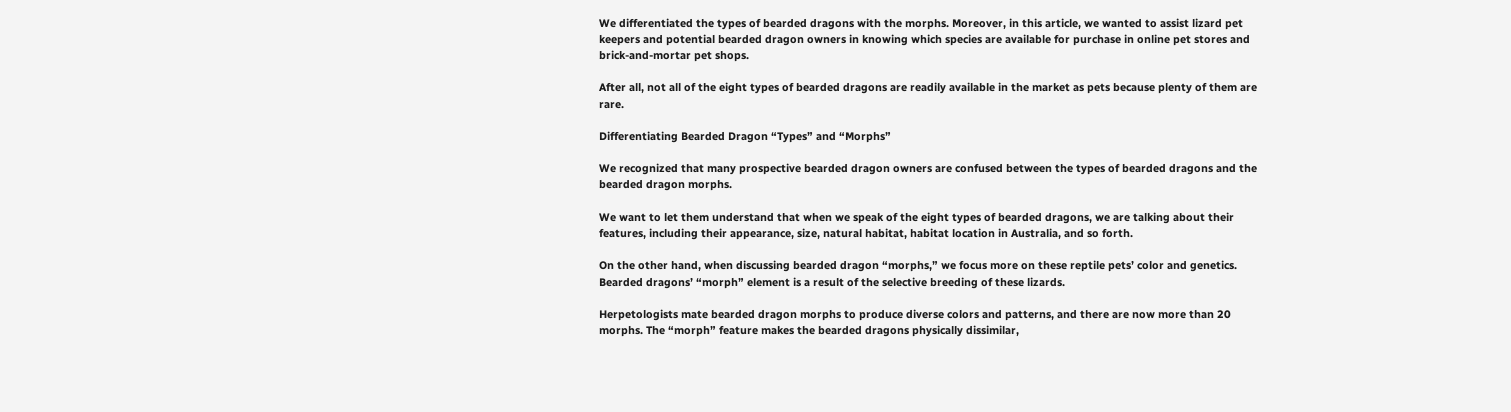We differentiated the types of bearded dragons with the morphs. Moreover, in this article, we wanted to assist lizard pet keepers and potential bearded dragon owners in knowing which species are available for purchase in online pet stores and brick-and-mortar pet shops.

After all, not all of the eight types of bearded dragons are readily available in the market as pets because plenty of them are rare.

Differentiating Bearded Dragon “Types” and “Morphs”

We recognized that many prospective bearded dragon owners are confused between the types of bearded dragons and the bearded dragon morphs.

We want to let them understand that when we speak of the eight types of bearded dragons, we are talking about their features, including their appearance, size, natural habitat, habitat location in Australia, and so forth.

On the other hand, when discussing bearded dragon “morphs,” we focus more on these reptile pets’ color and genetics. Bearded dragons’ “morph” element is a result of the selective breeding of these lizards.

Herpetologists mate bearded dragon morphs to produce diverse colors and patterns, and there are now more than 20 morphs. The “morph” feature makes the bearded dragons physically dissimilar,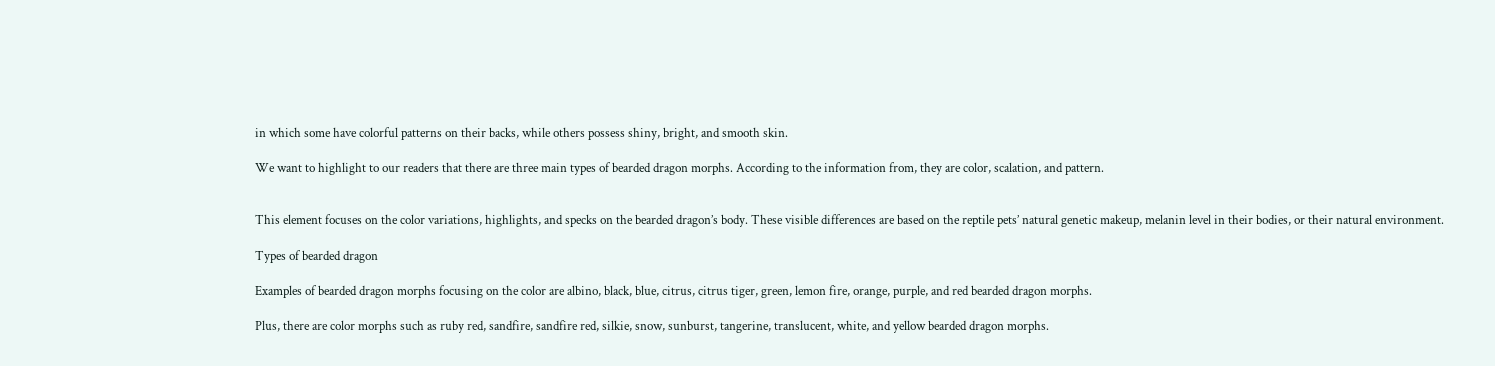in which some have colorful patterns on their backs, while others possess shiny, bright, and smooth skin.

We want to highlight to our readers that there are three main types of bearded dragon morphs. According to the information from, they are color, scalation, and pattern.


This element focuses on the color variations, highlights, and specks on the bearded dragon’s body. These visible differences are based on the reptile pets’ natural genetic makeup, melanin level in their bodies, or their natural environment.

Types of bearded dragon

Examples of bearded dragon morphs focusing on the color are albino, black, blue, citrus, citrus tiger, green, lemon fire, orange, purple, and red bearded dragon morphs.

Plus, there are color morphs such as ruby red, sandfire, sandfire red, silkie, snow, sunburst, tangerine, translucent, white, and yellow bearded dragon morphs.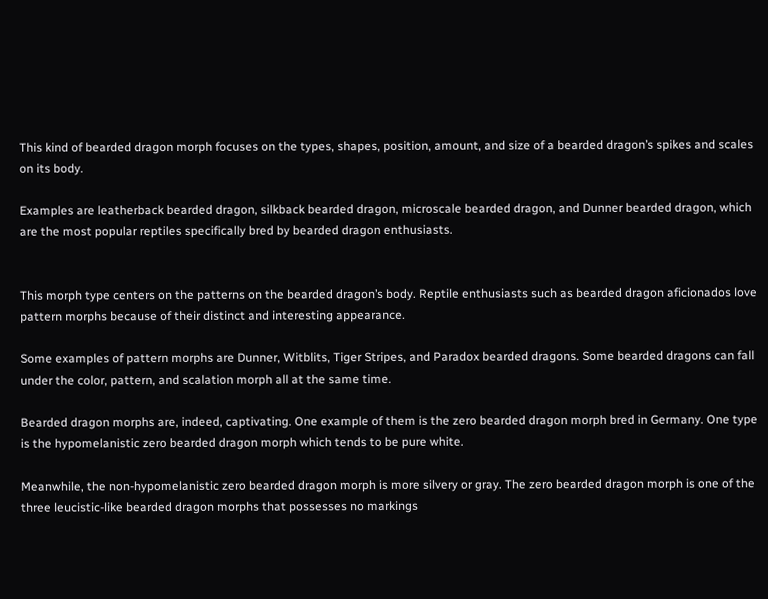This kind of bearded dragon morph focuses on the types, shapes, position, amount, and size of a bearded dragon’s spikes and scales on its body.

Examples are leatherback bearded dragon, silkback bearded dragon, microscale bearded dragon, and Dunner bearded dragon, which are the most popular reptiles specifically bred by bearded dragon enthusiasts.


This morph type centers on the patterns on the bearded dragon’s body. Reptile enthusiasts such as bearded dragon aficionados love pattern morphs because of their distinct and interesting appearance.

Some examples of pattern morphs are Dunner, Witblits, Tiger Stripes, and Paradox bearded dragons. Some bearded dragons can fall under the color, pattern, and scalation morph all at the same time.

Bearded dragon morphs are, indeed, captivating. One example of them is the zero bearded dragon morph bred in Germany. One type is the hypomelanistic zero bearded dragon morph which tends to be pure white.

Meanwhile, the non-hypomelanistic zero bearded dragon morph is more silvery or gray. The zero bearded dragon morph is one of the three leucistic-like bearded dragon morphs that possesses no markings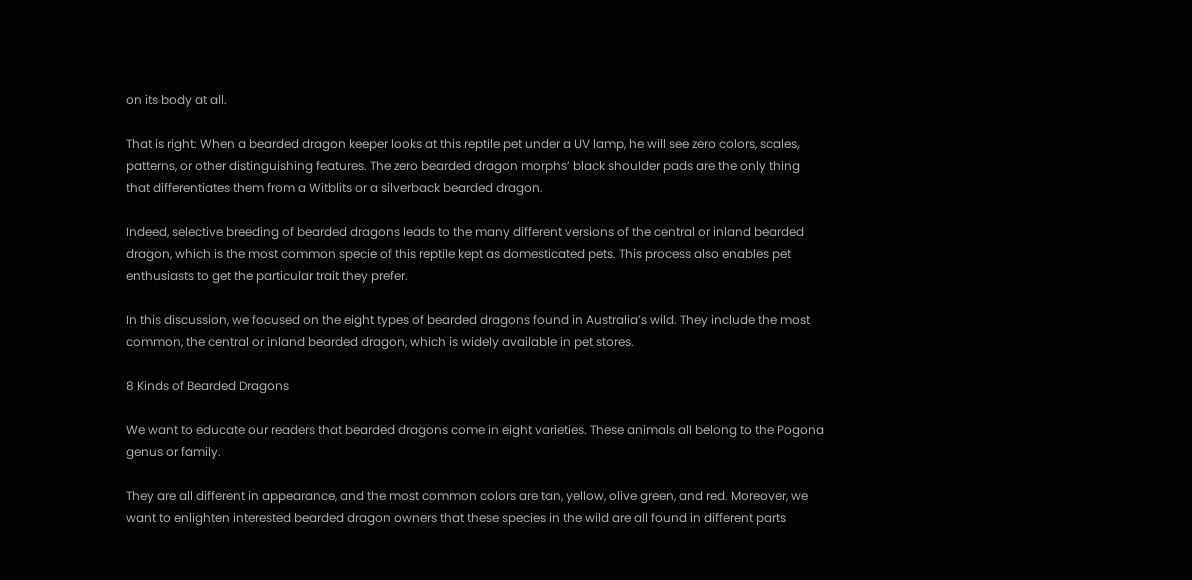on its body at all.

That is right: When a bearded dragon keeper looks at this reptile pet under a UV lamp, he will see zero colors, scales, patterns, or other distinguishing features. The zero bearded dragon morphs’ black shoulder pads are the only thing that differentiates them from a Witblits or a silverback bearded dragon.

Indeed, selective breeding of bearded dragons leads to the many different versions of the central or inland bearded dragon, which is the most common specie of this reptile kept as domesticated pets. This process also enables pet enthusiasts to get the particular trait they prefer.

In this discussion, we focused on the eight types of bearded dragons found in Australia’s wild. They include the most common, the central or inland bearded dragon, which is widely available in pet stores.

8 Kinds of Bearded Dragons

We want to educate our readers that bearded dragons come in eight varieties. These animals all belong to the Pogona genus or family.

They are all different in appearance, and the most common colors are tan, yellow, olive green, and red. Moreover, we want to enlighten interested bearded dragon owners that these species in the wild are all found in different parts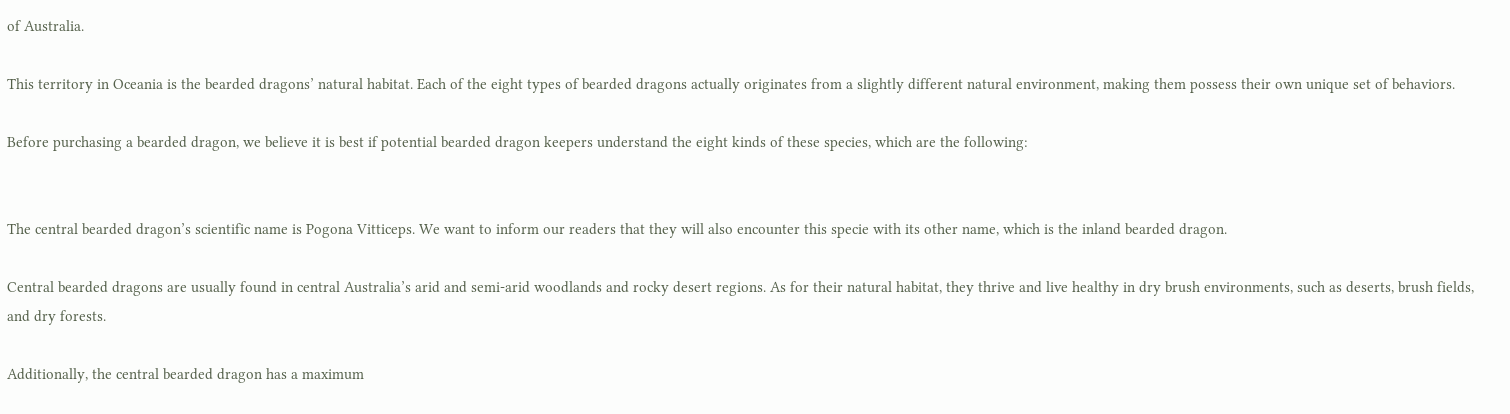of Australia.

This territory in Oceania is the bearded dragons’ natural habitat. Each of the eight types of bearded dragons actually originates from a slightly different natural environment, making them possess their own unique set of behaviors.

Before purchasing a bearded dragon, we believe it is best if potential bearded dragon keepers understand the eight kinds of these species, which are the following:


The central bearded dragon’s scientific name is Pogona Vitticeps. We want to inform our readers that they will also encounter this specie with its other name, which is the inland bearded dragon.

Central bearded dragons are usually found in central Australia’s arid and semi-arid woodlands and rocky desert regions. As for their natural habitat, they thrive and live healthy in dry brush environments, such as deserts, brush fields, and dry forests.

Additionally, the central bearded dragon has a maximum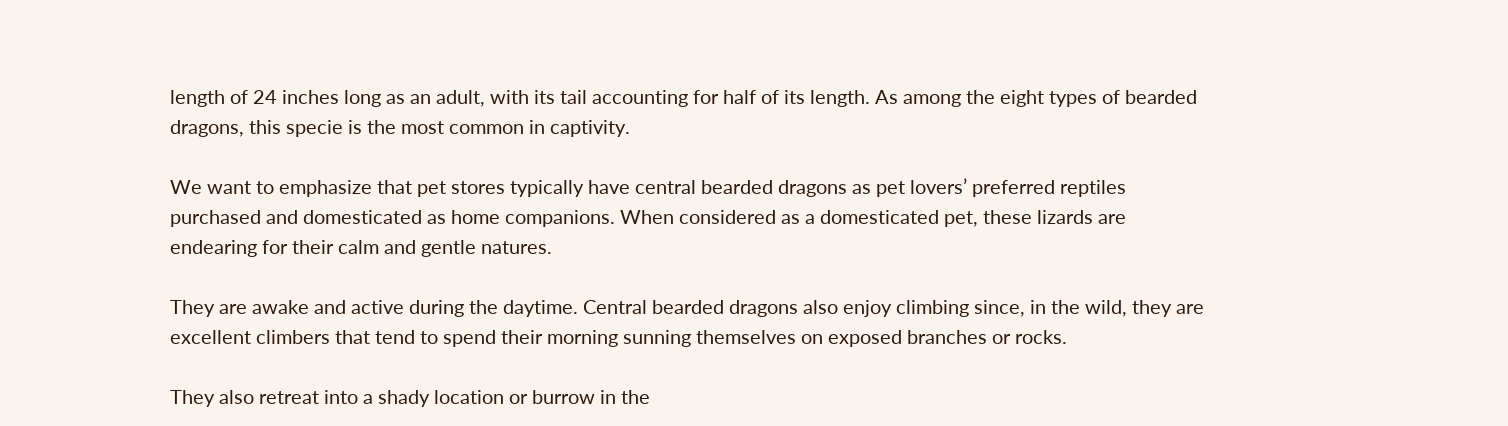length of 24 inches long as an adult, with its tail accounting for half of its length. As among the eight types of bearded dragons, this specie is the most common in captivity.

We want to emphasize that pet stores typically have central bearded dragons as pet lovers’ preferred reptiles purchased and domesticated as home companions. When considered as a domesticated pet, these lizards are endearing for their calm and gentle natures.

They are awake and active during the daytime. Central bearded dragons also enjoy climbing since, in the wild, they are excellent climbers that tend to spend their morning sunning themselves on exposed branches or rocks.

They also retreat into a shady location or burrow in the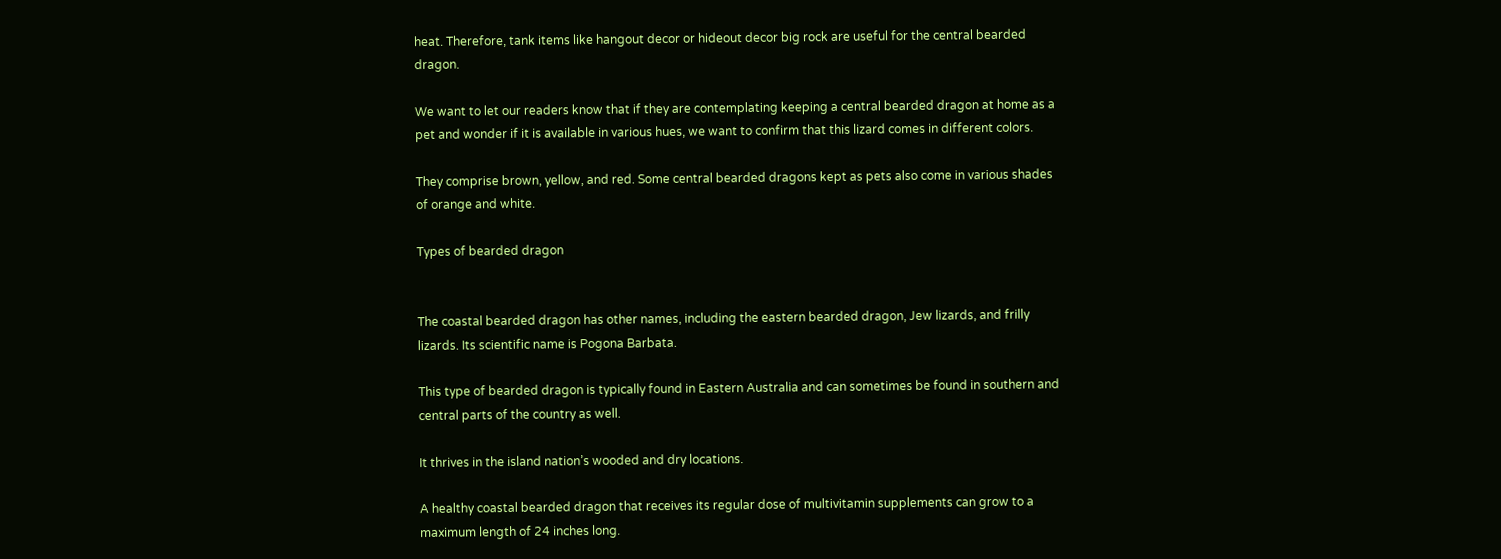heat. Therefore, tank items like hangout decor or hideout decor big rock are useful for the central bearded dragon.

We want to let our readers know that if they are contemplating keeping a central bearded dragon at home as a pet and wonder if it is available in various hues, we want to confirm that this lizard comes in different colors.

They comprise brown, yellow, and red. Some central bearded dragons kept as pets also come in various shades of orange and white.

Types of bearded dragon


The coastal bearded dragon has other names, including the eastern bearded dragon, Jew lizards, and frilly lizards. Its scientific name is Pogona Barbata.

This type of bearded dragon is typically found in Eastern Australia and can sometimes be found in southern and central parts of the country as well.

It thrives in the island nation’s wooded and dry locations.

A healthy coastal bearded dragon that receives its regular dose of multivitamin supplements can grow to a maximum length of 24 inches long.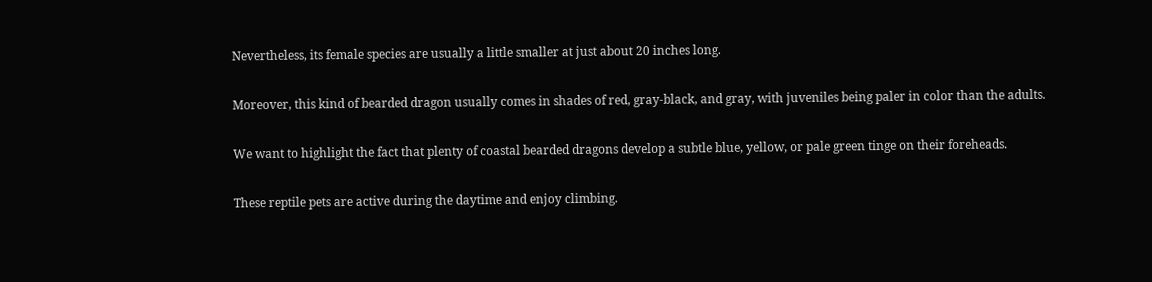Nevertheless, its female species are usually a little smaller at just about 20 inches long.

Moreover, this kind of bearded dragon usually comes in shades of red, gray-black, and gray, with juveniles being paler in color than the adults.

We want to highlight the fact that plenty of coastal bearded dragons develop a subtle blue, yellow, or pale green tinge on their foreheads.

These reptile pets are active during the daytime and enjoy climbing.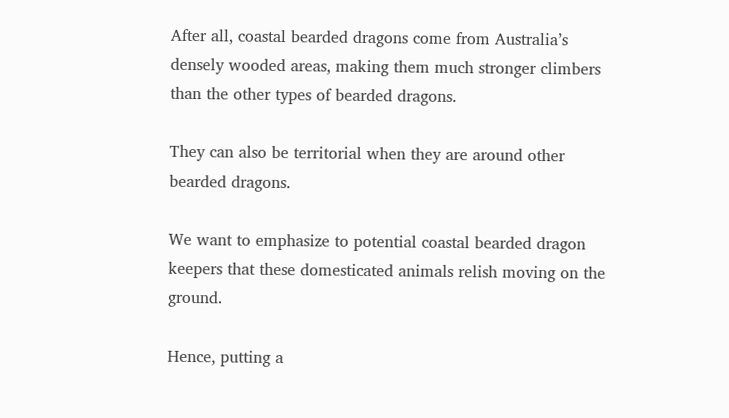After all, coastal bearded dragons come from Australia’s densely wooded areas, making them much stronger climbers than the other types of bearded dragons.

They can also be territorial when they are around other bearded dragons.

We want to emphasize to potential coastal bearded dragon keepers that these domesticated animals relish moving on the ground.

Hence, putting a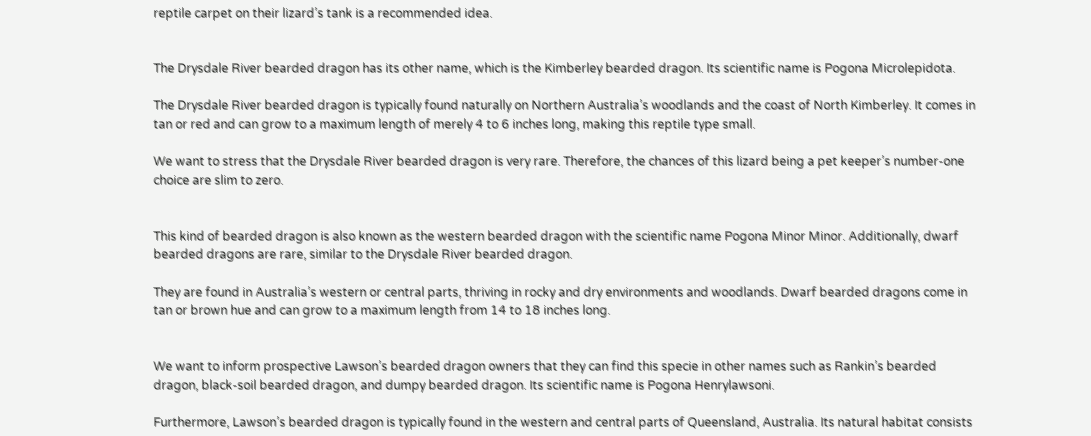reptile carpet on their lizard’s tank is a recommended idea.


The Drysdale River bearded dragon has its other name, which is the Kimberley bearded dragon. Its scientific name is Pogona Microlepidota.

The Drysdale River bearded dragon is typically found naturally on Northern Australia’s woodlands and the coast of North Kimberley. It comes in tan or red and can grow to a maximum length of merely 4 to 6 inches long, making this reptile type small.

We want to stress that the Drysdale River bearded dragon is very rare. Therefore, the chances of this lizard being a pet keeper’s number-one choice are slim to zero.


This kind of bearded dragon is also known as the western bearded dragon with the scientific name Pogona Minor Minor. Additionally, dwarf bearded dragons are rare, similar to the Drysdale River bearded dragon.

They are found in Australia’s western or central parts, thriving in rocky and dry environments and woodlands. Dwarf bearded dragons come in tan or brown hue and can grow to a maximum length from 14 to 18 inches long.


We want to inform prospective Lawson’s bearded dragon owners that they can find this specie in other names such as Rankin’s bearded dragon, black-soil bearded dragon, and dumpy bearded dragon. Its scientific name is Pogona Henrylawsoni.

Furthermore, Lawson’s bearded dragon is typically found in the western and central parts of Queensland, Australia. Its natural habitat consists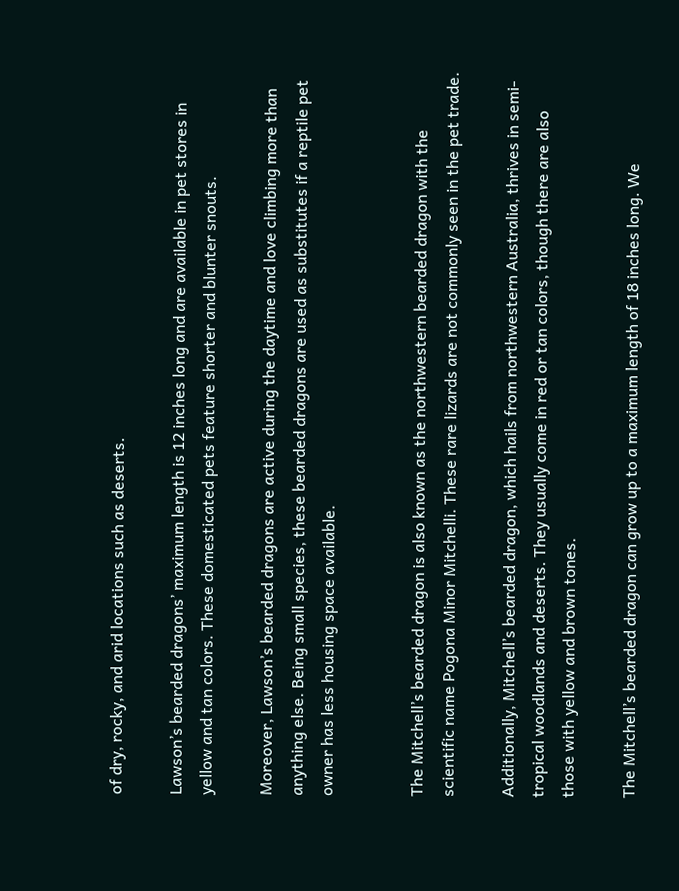of dry, rocky, and arid locations such as deserts.

Lawson’s bearded dragons’ maximum length is 12 inches long and are available in pet stores in yellow and tan colors. These domesticated pets feature shorter and blunter snouts.

Moreover, Lawson’s bearded dragons are active during the daytime and love climbing more than anything else. Being small species, these bearded dragons are used as substitutes if a reptile pet owner has less housing space available.


The Mitchell’s bearded dragon is also known as the northwestern bearded dragon with the scientific name Pogona Minor Mitchelli. These rare lizards are not commonly seen in the pet trade.

Additionally, Mitchell’s bearded dragon, which hails from northwestern Australia, thrives in semi-tropical woodlands and deserts. They usually come in red or tan colors, though there are also those with yellow and brown tones.

The Mitchell’s bearded dragon can grow up to a maximum length of 18 inches long. We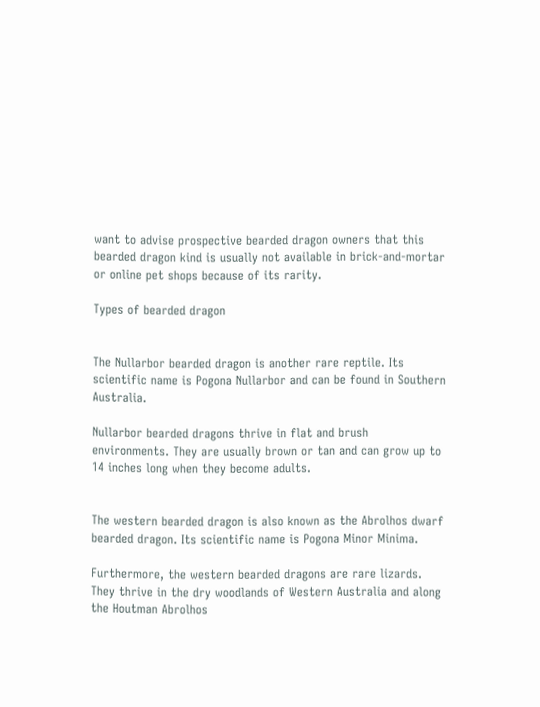want to advise prospective bearded dragon owners that this bearded dragon kind is usually not available in brick-and-mortar or online pet shops because of its rarity.

Types of bearded dragon


The Nullarbor bearded dragon is another rare reptile. Its scientific name is Pogona Nullarbor and can be found in Southern Australia.

Nullarbor bearded dragons thrive in flat and brush environments. They are usually brown or tan and can grow up to 14 inches long when they become adults.


The western bearded dragon is also known as the Abrolhos dwarf bearded dragon. Its scientific name is Pogona Minor Minima.

Furthermore, the western bearded dragons are rare lizards. They thrive in the dry woodlands of Western Australia and along the Houtman Abrolhos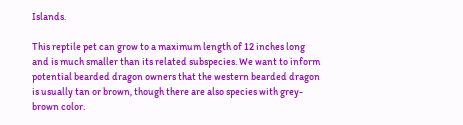Islands.

This reptile pet can grow to a maximum length of 12 inches long and is much smaller than its related subspecies. We want to inform potential bearded dragon owners that the western bearded dragon is usually tan or brown, though there are also species with grey-brown color.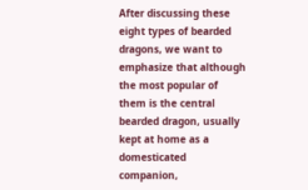After discussing these eight types of bearded dragons, we want to emphasize that although the most popular of them is the central bearded dragon, usually kept at home as a domesticated companion,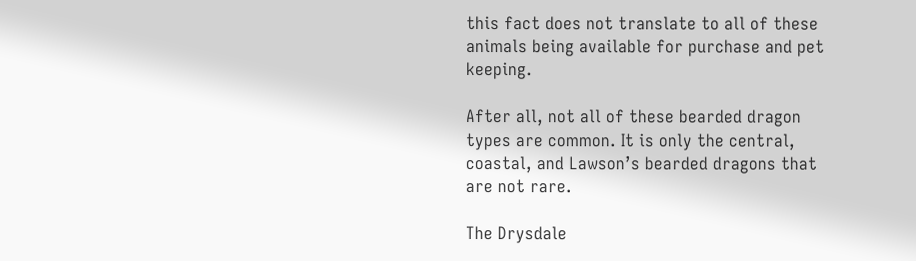this fact does not translate to all of these animals being available for purchase and pet keeping.

After all, not all of these bearded dragon types are common. It is only the central, coastal, and Lawson’s bearded dragons that are not rare.

The Drysdale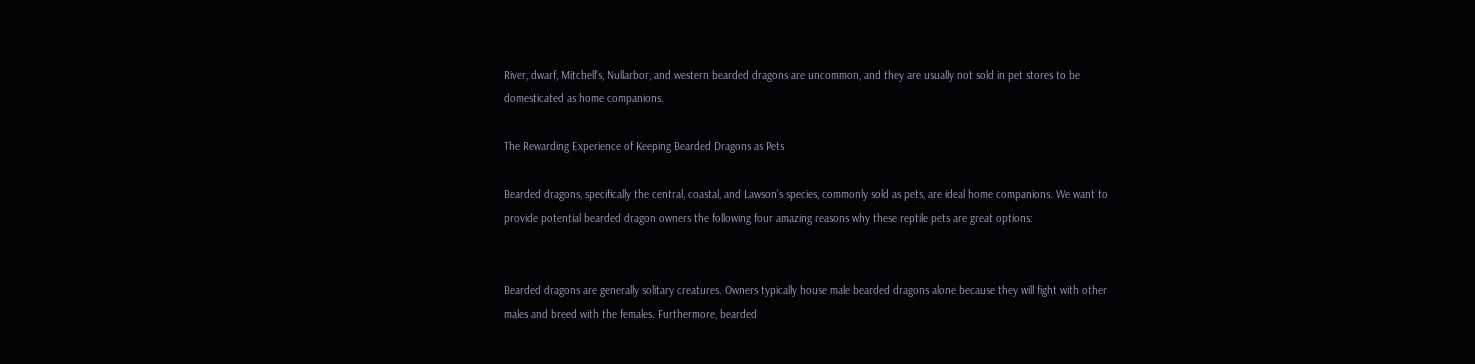River, dwarf, Mitchell’s, Nullarbor, and western bearded dragons are uncommon, and they are usually not sold in pet stores to be domesticated as home companions.

The Rewarding Experience of Keeping Bearded Dragons as Pets

Bearded dragons, specifically the central, coastal, and Lawson’s species, commonly sold as pets, are ideal home companions. We want to provide potential bearded dragon owners the following four amazing reasons why these reptile pets are great options:


Bearded dragons are generally solitary creatures. Owners typically house male bearded dragons alone because they will fight with other males and breed with the females. Furthermore, bearded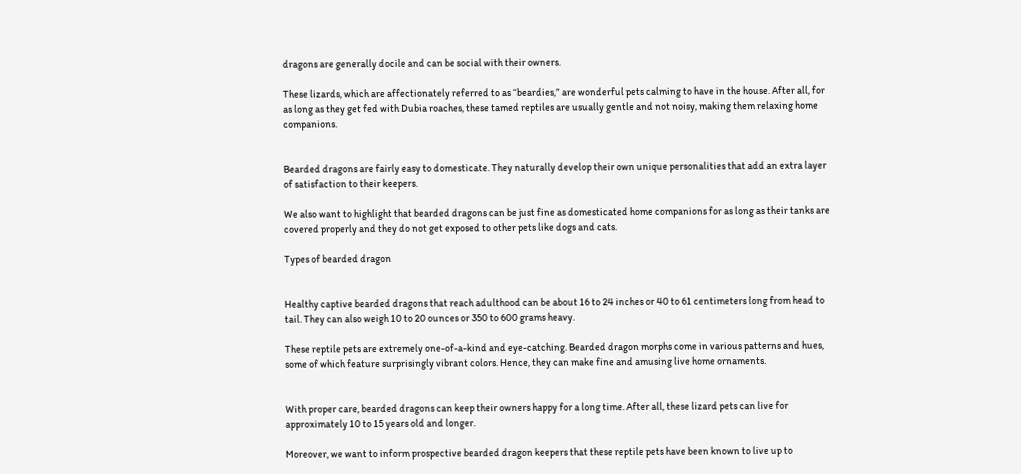dragons are generally docile and can be social with their owners.

These lizards, which are affectionately referred to as “beardies,” are wonderful pets calming to have in the house. After all, for as long as they get fed with Dubia roaches, these tamed reptiles are usually gentle and not noisy, making them relaxing home companions.


Bearded dragons are fairly easy to domesticate. They naturally develop their own unique personalities that add an extra layer of satisfaction to their keepers.

We also want to highlight that bearded dragons can be just fine as domesticated home companions for as long as their tanks are covered properly and they do not get exposed to other pets like dogs and cats.

Types of bearded dragon


Healthy captive bearded dragons that reach adulthood can be about 16 to 24 inches or 40 to 61 centimeters long from head to tail. They can also weigh 10 to 20 ounces or 350 to 600 grams heavy.

These reptile pets are extremely one-of-a-kind and eye-catching. Bearded dragon morphs come in various patterns and hues, some of which feature surprisingly vibrant colors. Hence, they can make fine and amusing live home ornaments.


With proper care, bearded dragons can keep their owners happy for a long time. After all, these lizard pets can live for approximately 10 to 15 years old and longer.

Moreover, we want to inform prospective bearded dragon keepers that these reptile pets have been known to live up to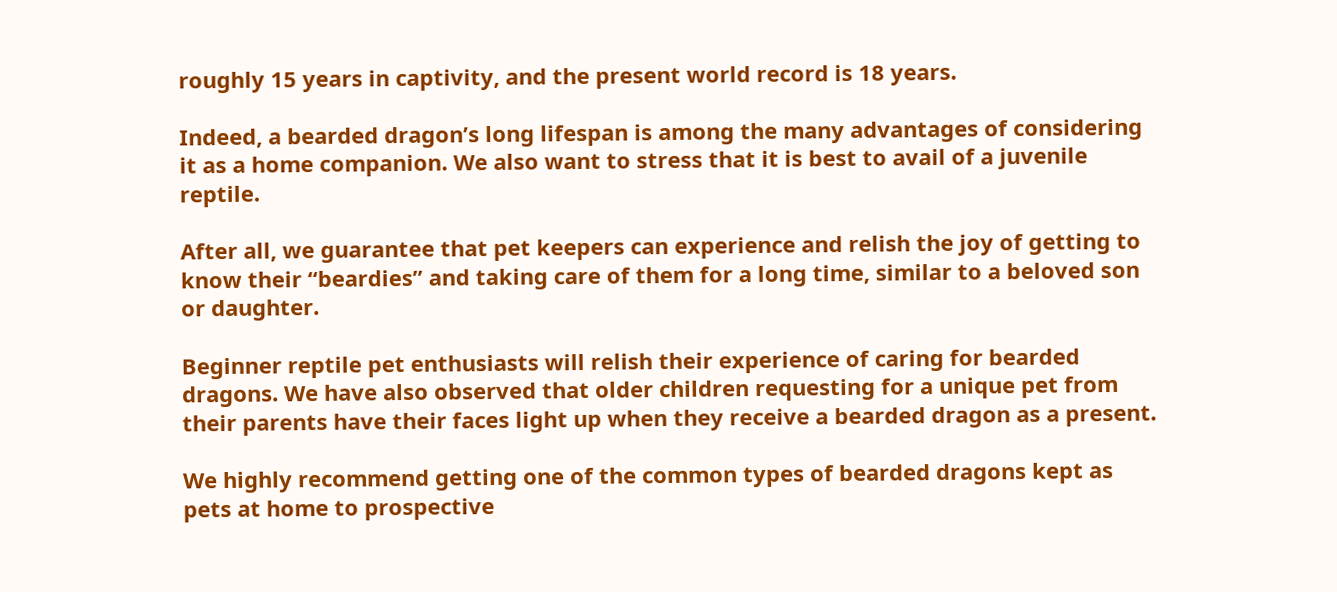roughly 15 years in captivity, and the present world record is 18 years.

Indeed, a bearded dragon’s long lifespan is among the many advantages of considering it as a home companion. We also want to stress that it is best to avail of a juvenile reptile.

After all, we guarantee that pet keepers can experience and relish the joy of getting to know their “beardies” and taking care of them for a long time, similar to a beloved son or daughter.

Beginner reptile pet enthusiasts will relish their experience of caring for bearded dragons. We have also observed that older children requesting for a unique pet from their parents have their faces light up when they receive a bearded dragon as a present.

We highly recommend getting one of the common types of bearded dragons kept as pets at home to prospective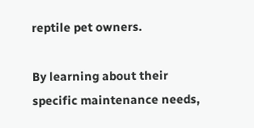reptile pet owners.

By learning about their specific maintenance needs,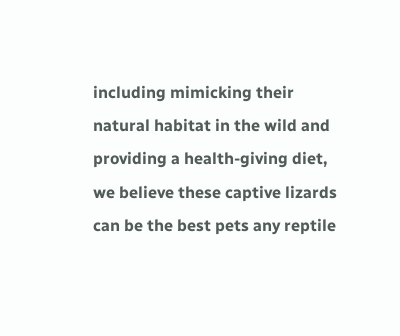including mimicking their natural habitat in the wild and providing a health-giving diet, we believe these captive lizards can be the best pets any reptile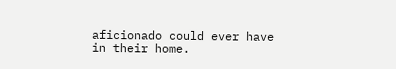aficionado could ever have in their home.